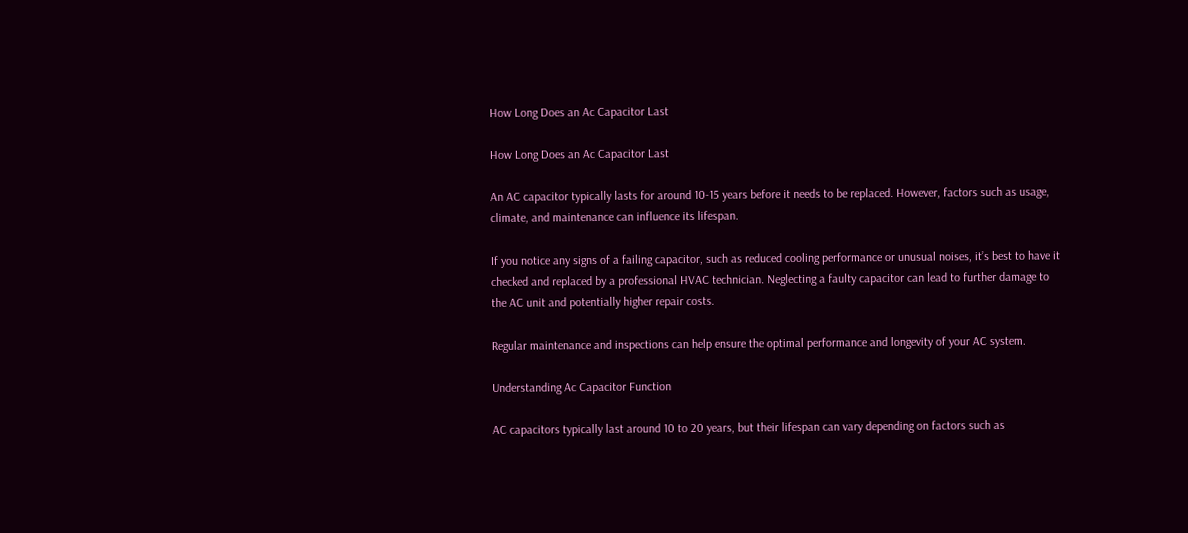How Long Does an Ac Capacitor Last

How Long Does an Ac Capacitor Last

An AC capacitor typically lasts for around 10-15 years before it needs to be replaced. However, factors such as usage, climate, and maintenance can influence its lifespan.

If you notice any signs of a failing capacitor, such as reduced cooling performance or unusual noises, it’s best to have it checked and replaced by a professional HVAC technician. Neglecting a faulty capacitor can lead to further damage to the AC unit and potentially higher repair costs.

Regular maintenance and inspections can help ensure the optimal performance and longevity of your AC system.

Understanding Ac Capacitor Function

AC capacitors typically last around 10 to 20 years, but their lifespan can vary depending on factors such as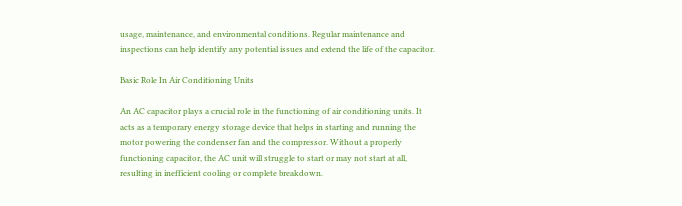usage, maintenance, and environmental conditions. Regular maintenance and inspections can help identify any potential issues and extend the life of the capacitor.

Basic Role In Air Conditioning Units

An AC capacitor plays a crucial role in the functioning of air conditioning units. It acts as a temporary energy storage device that helps in starting and running the motor powering the condenser fan and the compressor. Without a properly functioning capacitor, the AC unit will struggle to start or may not start at all, resulting in inefficient cooling or complete breakdown.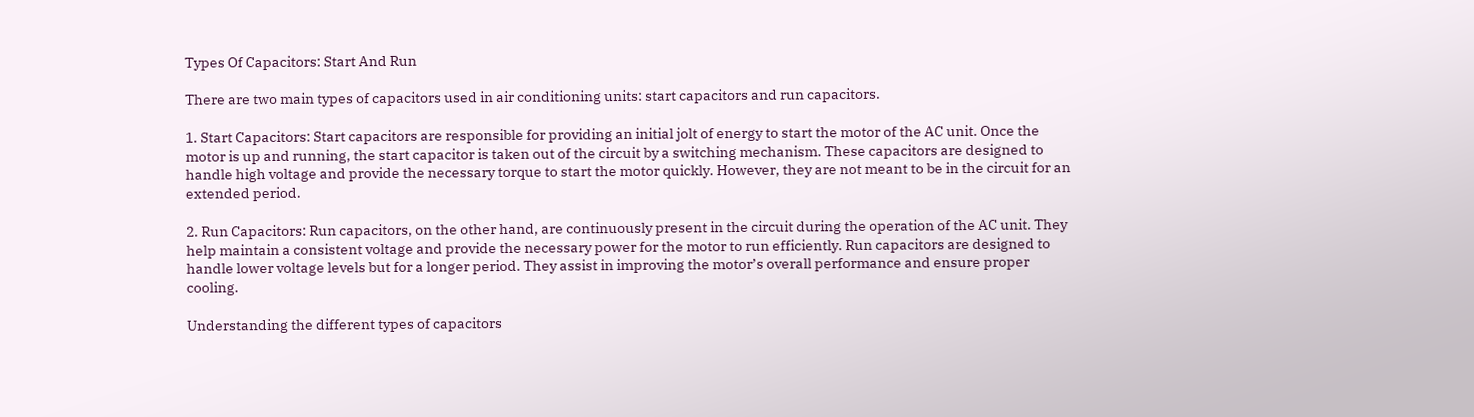Types Of Capacitors: Start And Run

There are two main types of capacitors used in air conditioning units: start capacitors and run capacitors.

1. Start Capacitors: Start capacitors are responsible for providing an initial jolt of energy to start the motor of the AC unit. Once the motor is up and running, the start capacitor is taken out of the circuit by a switching mechanism. These capacitors are designed to handle high voltage and provide the necessary torque to start the motor quickly. However, they are not meant to be in the circuit for an extended period.

2. Run Capacitors: Run capacitors, on the other hand, are continuously present in the circuit during the operation of the AC unit. They help maintain a consistent voltage and provide the necessary power for the motor to run efficiently. Run capacitors are designed to handle lower voltage levels but for a longer period. They assist in improving the motor’s overall performance and ensure proper cooling.

Understanding the different types of capacitors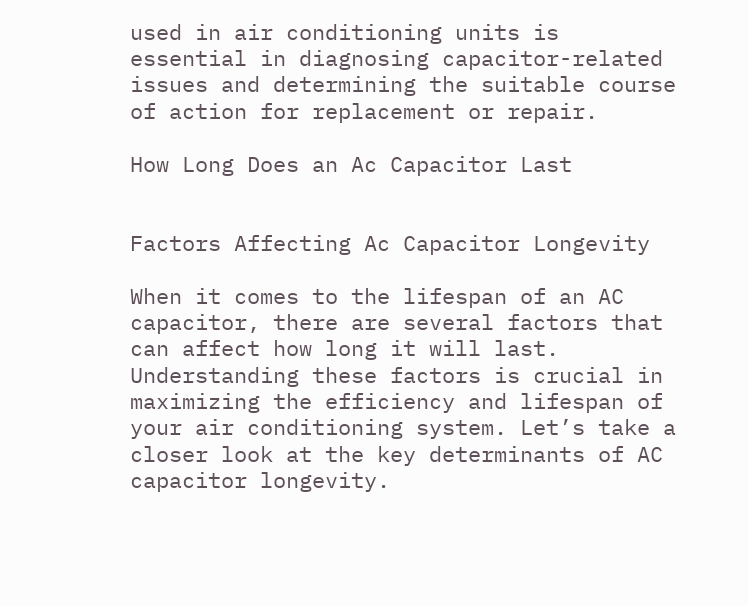used in air conditioning units is essential in diagnosing capacitor-related issues and determining the suitable course of action for replacement or repair.

How Long Does an Ac Capacitor Last


Factors Affecting Ac Capacitor Longevity

When it comes to the lifespan of an AC capacitor, there are several factors that can affect how long it will last. Understanding these factors is crucial in maximizing the efficiency and lifespan of your air conditioning system. Let’s take a closer look at the key determinants of AC capacitor longevity.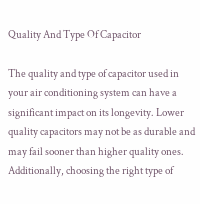Quality And Type Of Capacitor

The quality and type of capacitor used in your air conditioning system can have a significant impact on its longevity. Lower quality capacitors may not be as durable and may fail sooner than higher quality ones. Additionally, choosing the right type of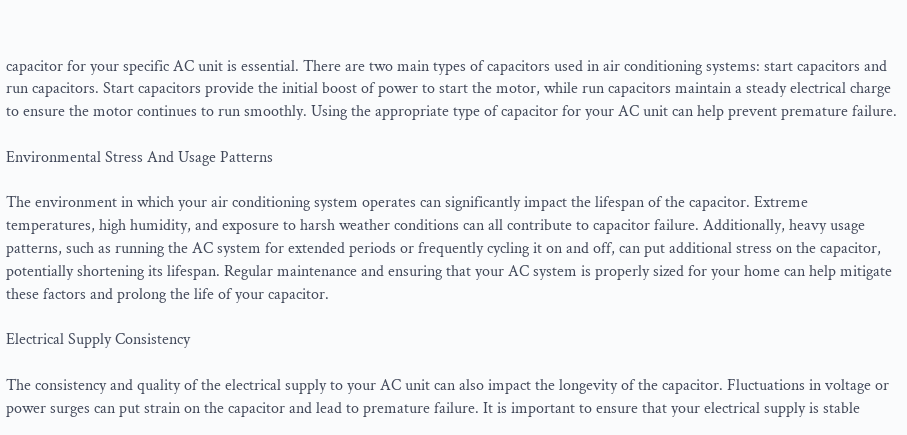capacitor for your specific AC unit is essential. There are two main types of capacitors used in air conditioning systems: start capacitors and run capacitors. Start capacitors provide the initial boost of power to start the motor, while run capacitors maintain a steady electrical charge to ensure the motor continues to run smoothly. Using the appropriate type of capacitor for your AC unit can help prevent premature failure.

Environmental Stress And Usage Patterns

The environment in which your air conditioning system operates can significantly impact the lifespan of the capacitor. Extreme temperatures, high humidity, and exposure to harsh weather conditions can all contribute to capacitor failure. Additionally, heavy usage patterns, such as running the AC system for extended periods or frequently cycling it on and off, can put additional stress on the capacitor, potentially shortening its lifespan. Regular maintenance and ensuring that your AC system is properly sized for your home can help mitigate these factors and prolong the life of your capacitor.

Electrical Supply Consistency

The consistency and quality of the electrical supply to your AC unit can also impact the longevity of the capacitor. Fluctuations in voltage or power surges can put strain on the capacitor and lead to premature failure. It is important to ensure that your electrical supply is stable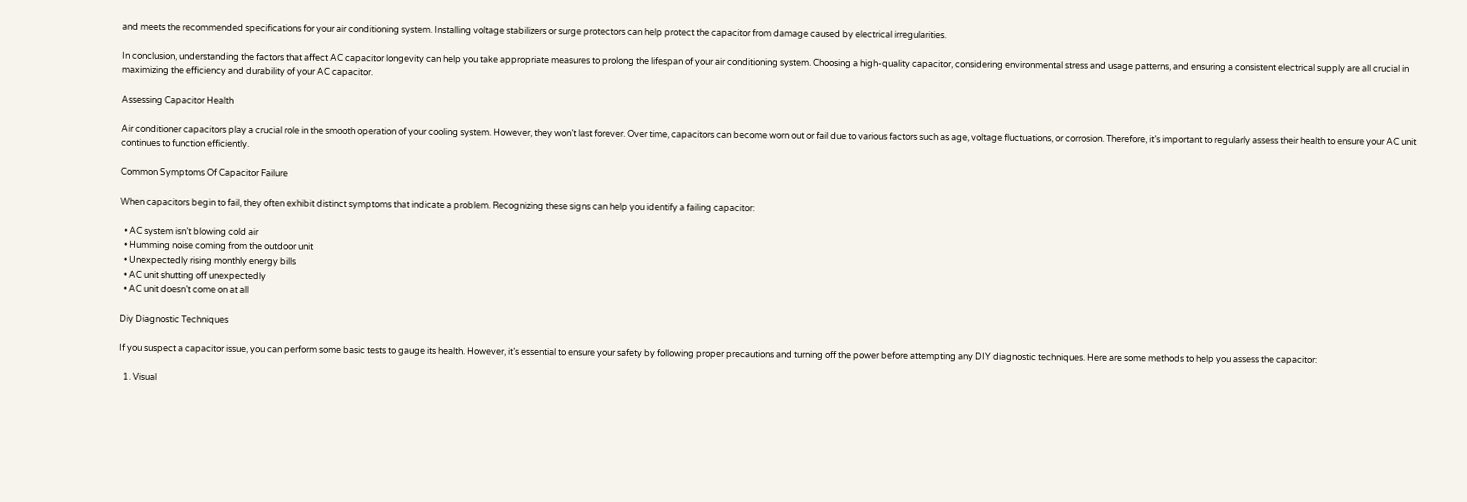and meets the recommended specifications for your air conditioning system. Installing voltage stabilizers or surge protectors can help protect the capacitor from damage caused by electrical irregularities.

In conclusion, understanding the factors that affect AC capacitor longevity can help you take appropriate measures to prolong the lifespan of your air conditioning system. Choosing a high-quality capacitor, considering environmental stress and usage patterns, and ensuring a consistent electrical supply are all crucial in maximizing the efficiency and durability of your AC capacitor.

Assessing Capacitor Health

Air conditioner capacitors play a crucial role in the smooth operation of your cooling system. However, they won’t last forever. Over time, capacitors can become worn out or fail due to various factors such as age, voltage fluctuations, or corrosion. Therefore, it’s important to regularly assess their health to ensure your AC unit continues to function efficiently.

Common Symptoms Of Capacitor Failure

When capacitors begin to fail, they often exhibit distinct symptoms that indicate a problem. Recognizing these signs can help you identify a failing capacitor:

  • AC system isn’t blowing cold air
  • Humming noise coming from the outdoor unit
  • Unexpectedly rising monthly energy bills
  • AC unit shutting off unexpectedly
  • AC unit doesn’t come on at all

Diy Diagnostic Techniques

If you suspect a capacitor issue, you can perform some basic tests to gauge its health. However, it’s essential to ensure your safety by following proper precautions and turning off the power before attempting any DIY diagnostic techniques. Here are some methods to help you assess the capacitor:

  1. Visual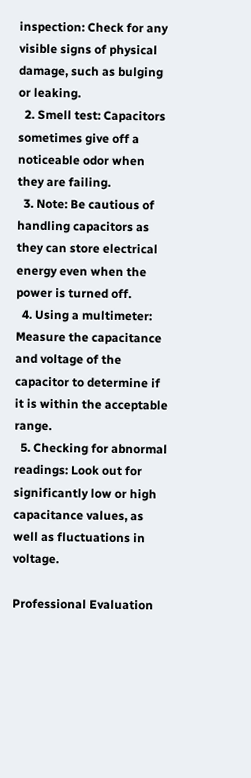inspection: Check for any visible signs of physical damage, such as bulging or leaking.
  2. Smell test: Capacitors sometimes give off a noticeable odor when they are failing.
  3. Note: Be cautious of handling capacitors as they can store electrical energy even when the power is turned off.
  4. Using a multimeter: Measure the capacitance and voltage of the capacitor to determine if it is within the acceptable range.
  5. Checking for abnormal readings: Look out for significantly low or high capacitance values, as well as fluctuations in voltage.

Professional Evaluation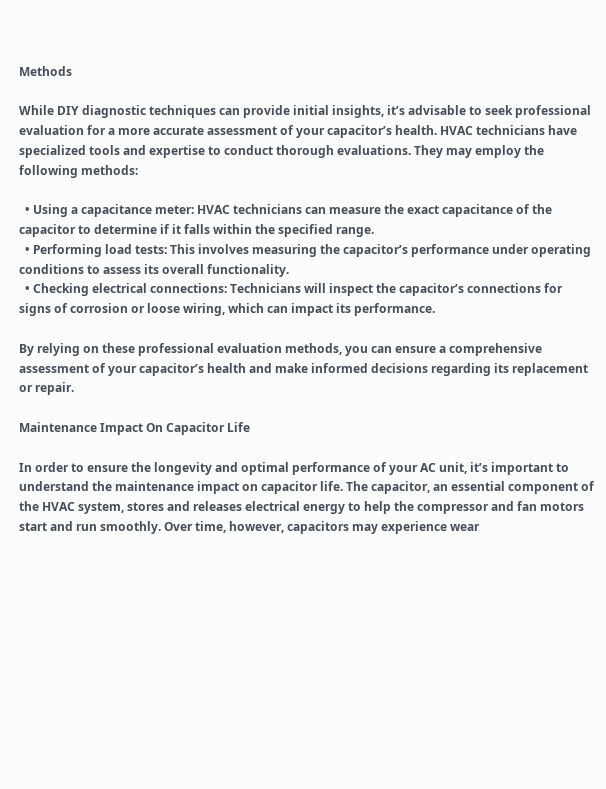Methods

While DIY diagnostic techniques can provide initial insights, it’s advisable to seek professional evaluation for a more accurate assessment of your capacitor’s health. HVAC technicians have specialized tools and expertise to conduct thorough evaluations. They may employ the following methods:

  • Using a capacitance meter: HVAC technicians can measure the exact capacitance of the capacitor to determine if it falls within the specified range.
  • Performing load tests: This involves measuring the capacitor’s performance under operating conditions to assess its overall functionality.
  • Checking electrical connections: Technicians will inspect the capacitor’s connections for signs of corrosion or loose wiring, which can impact its performance.

By relying on these professional evaluation methods, you can ensure a comprehensive assessment of your capacitor’s health and make informed decisions regarding its replacement or repair.

Maintenance Impact On Capacitor Life

In order to ensure the longevity and optimal performance of your AC unit, it’s important to understand the maintenance impact on capacitor life. The capacitor, an essential component of the HVAC system, stores and releases electrical energy to help the compressor and fan motors start and run smoothly. Over time, however, capacitors may experience wear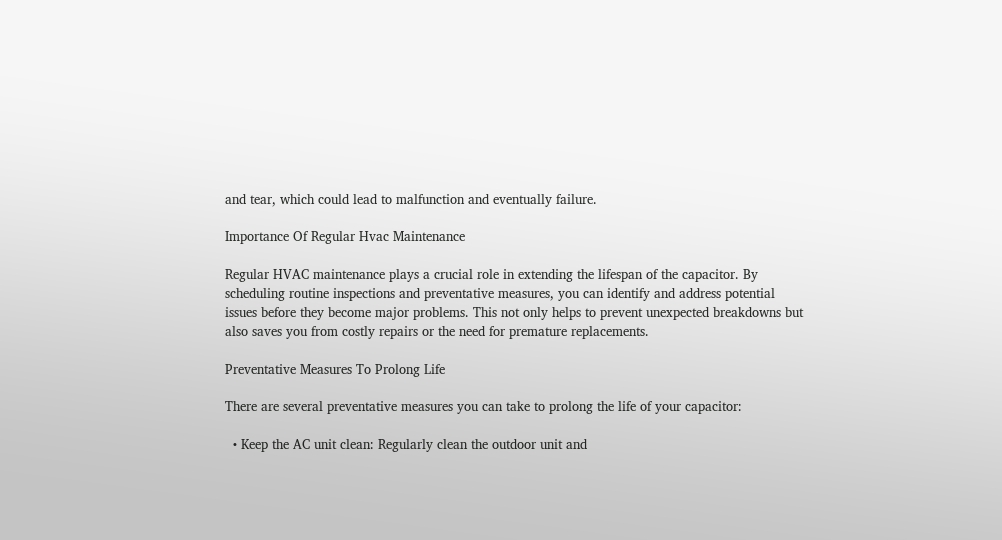and tear, which could lead to malfunction and eventually failure.

Importance Of Regular Hvac Maintenance

Regular HVAC maintenance plays a crucial role in extending the lifespan of the capacitor. By scheduling routine inspections and preventative measures, you can identify and address potential issues before they become major problems. This not only helps to prevent unexpected breakdowns but also saves you from costly repairs or the need for premature replacements.

Preventative Measures To Prolong Life

There are several preventative measures you can take to prolong the life of your capacitor:

  • Keep the AC unit clean: Regularly clean the outdoor unit and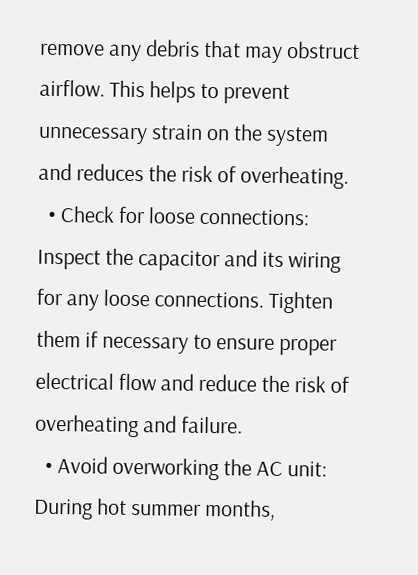remove any debris that may obstruct airflow. This helps to prevent unnecessary strain on the system and reduces the risk of overheating.
  • Check for loose connections: Inspect the capacitor and its wiring for any loose connections. Tighten them if necessary to ensure proper electrical flow and reduce the risk of overheating and failure.
  • Avoid overworking the AC unit: During hot summer months,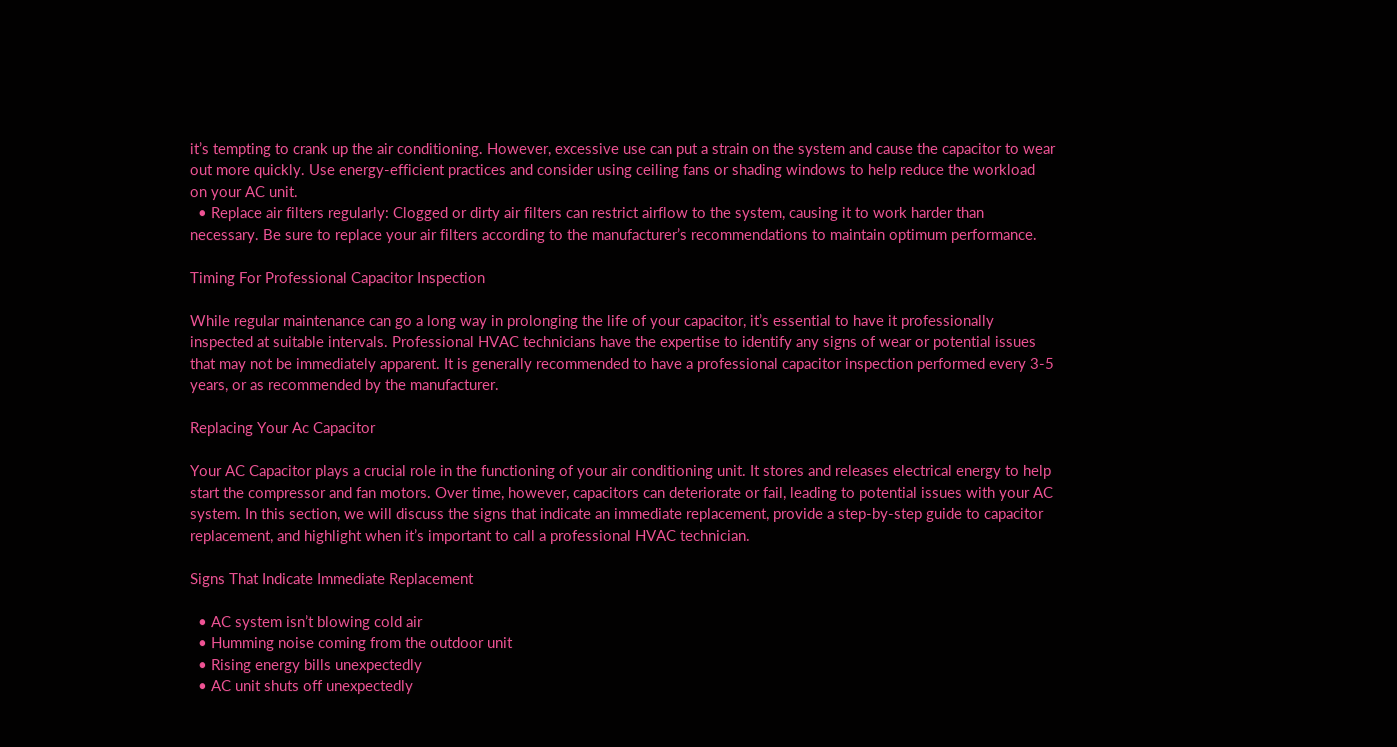it’s tempting to crank up the air conditioning. However, excessive use can put a strain on the system and cause the capacitor to wear out more quickly. Use energy-efficient practices and consider using ceiling fans or shading windows to help reduce the workload on your AC unit.
  • Replace air filters regularly: Clogged or dirty air filters can restrict airflow to the system, causing it to work harder than necessary. Be sure to replace your air filters according to the manufacturer’s recommendations to maintain optimum performance.

Timing For Professional Capacitor Inspection

While regular maintenance can go a long way in prolonging the life of your capacitor, it’s essential to have it professionally inspected at suitable intervals. Professional HVAC technicians have the expertise to identify any signs of wear or potential issues that may not be immediately apparent. It is generally recommended to have a professional capacitor inspection performed every 3-5 years, or as recommended by the manufacturer.

Replacing Your Ac Capacitor

Your AC Capacitor plays a crucial role in the functioning of your air conditioning unit. It stores and releases electrical energy to help start the compressor and fan motors. Over time, however, capacitors can deteriorate or fail, leading to potential issues with your AC system. In this section, we will discuss the signs that indicate an immediate replacement, provide a step-by-step guide to capacitor replacement, and highlight when it’s important to call a professional HVAC technician.

Signs That Indicate Immediate Replacement

  • AC system isn’t blowing cold air
  • Humming noise coming from the outdoor unit
  • Rising energy bills unexpectedly
  • AC unit shuts off unexpectedly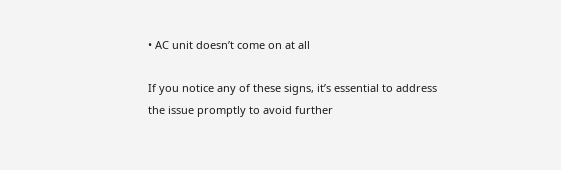• AC unit doesn’t come on at all

If you notice any of these signs, it’s essential to address the issue promptly to avoid further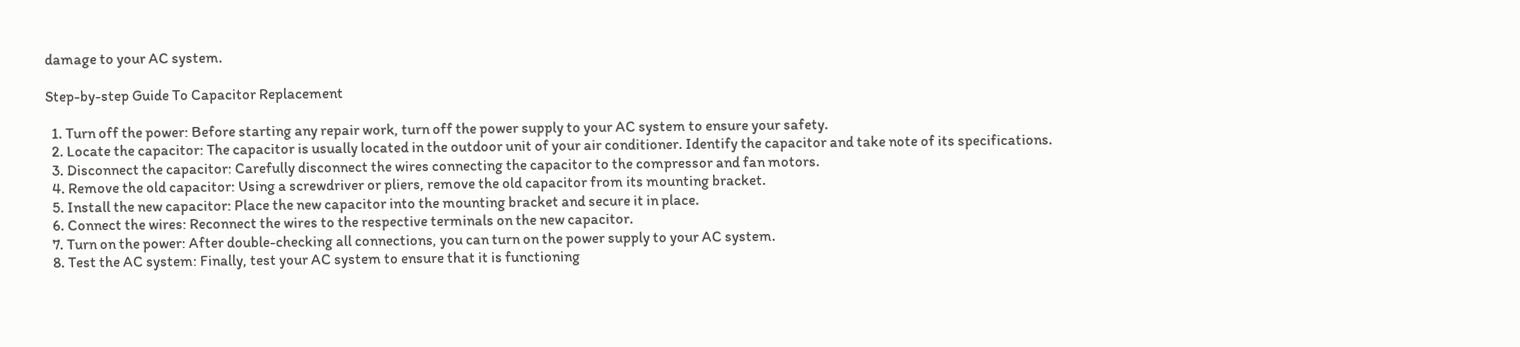damage to your AC system.

Step-by-step Guide To Capacitor Replacement

  1. Turn off the power: Before starting any repair work, turn off the power supply to your AC system to ensure your safety.
  2. Locate the capacitor: The capacitor is usually located in the outdoor unit of your air conditioner. Identify the capacitor and take note of its specifications.
  3. Disconnect the capacitor: Carefully disconnect the wires connecting the capacitor to the compressor and fan motors.
  4. Remove the old capacitor: Using a screwdriver or pliers, remove the old capacitor from its mounting bracket.
  5. Install the new capacitor: Place the new capacitor into the mounting bracket and secure it in place.
  6. Connect the wires: Reconnect the wires to the respective terminals on the new capacitor.
  7. Turn on the power: After double-checking all connections, you can turn on the power supply to your AC system.
  8. Test the AC system: Finally, test your AC system to ensure that it is functioning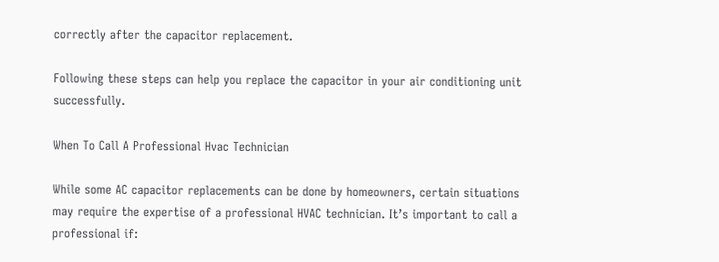correctly after the capacitor replacement.

Following these steps can help you replace the capacitor in your air conditioning unit successfully.

When To Call A Professional Hvac Technician

While some AC capacitor replacements can be done by homeowners, certain situations may require the expertise of a professional HVAC technician. It’s important to call a professional if: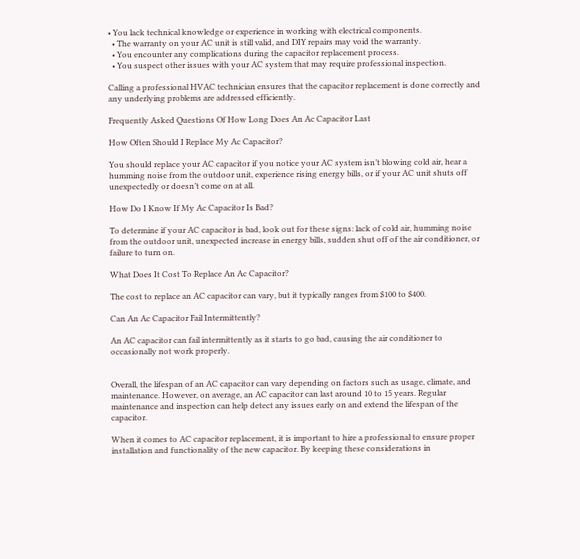• You lack technical knowledge or experience in working with electrical components.
  • The warranty on your AC unit is still valid, and DIY repairs may void the warranty.
  • You encounter any complications during the capacitor replacement process.
  • You suspect other issues with your AC system that may require professional inspection.

Calling a professional HVAC technician ensures that the capacitor replacement is done correctly and any underlying problems are addressed efficiently.

Frequently Asked Questions Of How Long Does An Ac Capacitor Last

How Often Should I Replace My Ac Capacitor?

You should replace your AC capacitor if you notice your AC system isn’t blowing cold air, hear a humming noise from the outdoor unit, experience rising energy bills, or if your AC unit shuts off unexpectedly or doesn’t come on at all.

How Do I Know If My Ac Capacitor Is Bad?

To determine if your AC capacitor is bad, look out for these signs: lack of cold air, humming noise from the outdoor unit, unexpected increase in energy bills, sudden shut off of the air conditioner, or failure to turn on.

What Does It Cost To Replace An Ac Capacitor?

The cost to replace an AC capacitor can vary, but it typically ranges from $100 to $400.

Can An Ac Capacitor Fail Intermittently?

An AC capacitor can fail intermittently as it starts to go bad, causing the air conditioner to occasionally not work properly.


Overall, the lifespan of an AC capacitor can vary depending on factors such as usage, climate, and maintenance. However, on average, an AC capacitor can last around 10 to 15 years. Regular maintenance and inspection can help detect any issues early on and extend the lifespan of the capacitor.

When it comes to AC capacitor replacement, it is important to hire a professional to ensure proper installation and functionality of the new capacitor. By keeping these considerations in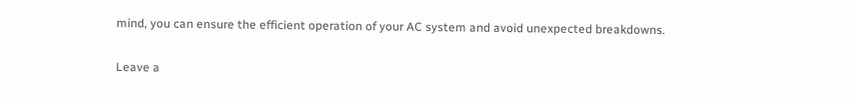mind, you can ensure the efficient operation of your AC system and avoid unexpected breakdowns.

Leave a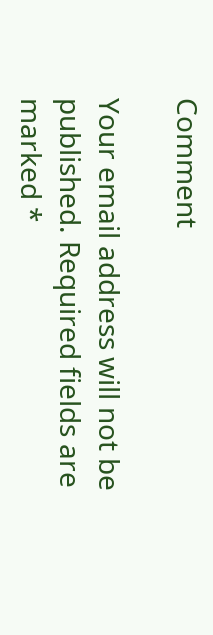Comment

Your email address will not be published. Required fields are marked *